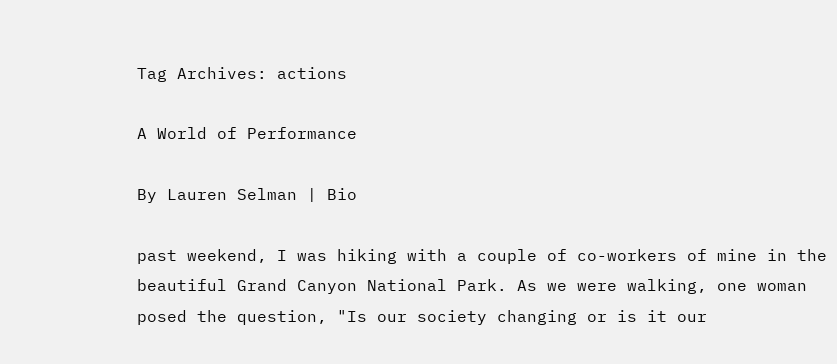Tag Archives: actions

A World of Performance

By Lauren Selman | Bio

past weekend, I was hiking with a couple of co-workers of mine in the
beautiful Grand Canyon National Park. As we were walking, one woman
posed the question, "Is our society changing or is it our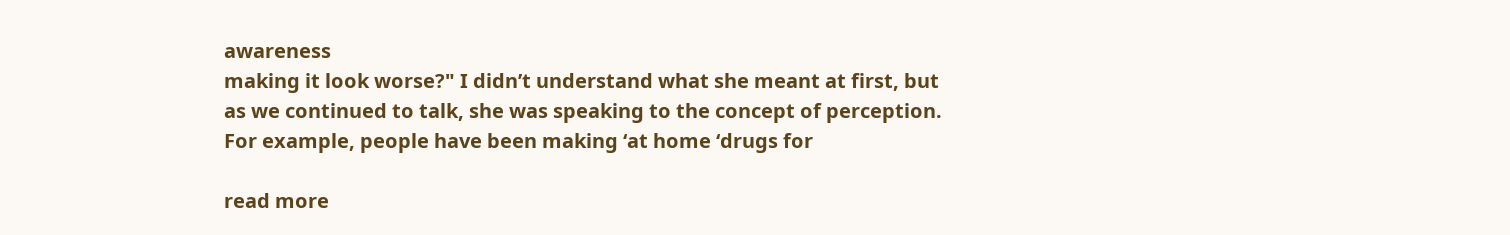awareness
making it look worse?" I didn’t understand what she meant at first, but
as we continued to talk, she was speaking to the concept of perception.
For example, people have been making ‘at home ‘drugs for

read more